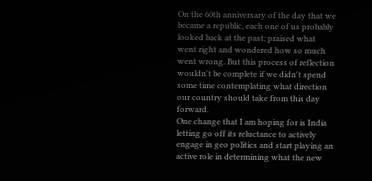On the 60th anniversary of the day that we became a republic, each one of us probably looked back at the past; praised what went right and wondered how so much went wrong. But this process of reflection wouldn't be complete if we didn't spend some time contemplating what direction our country should take from this day forward.
One change that I am hoping for is India letting go off its reluctance to actively engage in geo politics and start playing an active role in determining what the new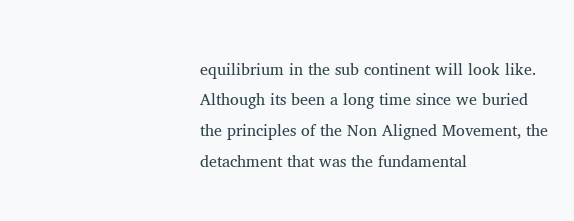equilibrium in the sub continent will look like. Although its been a long time since we buried the principles of the Non Aligned Movement, the detachment that was the fundamental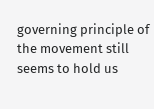governing principle of the movement still seems to hold us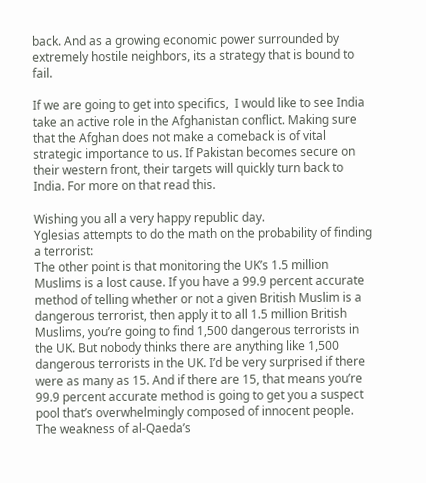back. And as a growing economic power surrounded by extremely hostile neighbors, its a strategy that is bound to fail.

If we are going to get into specifics,  I would like to see India take an active role in the Afghanistan conflict. Making sure that the Afghan does not make a comeback is of vital strategic importance to us. If Pakistan becomes secure on their western front, their targets will quickly turn back to India. For more on that read this.

Wishing you all a very happy republic day.
Yglesias attempts to do the math on the probability of finding a terrorist:
The other point is that monitoring the UK’s 1.5 million Muslims is a lost cause. If you have a 99.9 percent accurate method of telling whether or not a given British Muslim is a dangerous terrorist, then apply it to all 1.5 million British Muslims, you’re going to find 1,500 dangerous terrorists in the UK. But nobody thinks there are anything like 1,500 dangerous terrorists in the UK. I’d be very surprised if there were as many as 15. And if there are 15, that means you’re 99.9 percent accurate method is going to get you a suspect pool that’s overwhelmingly composed of innocent people. The weakness of al-Qaeda’s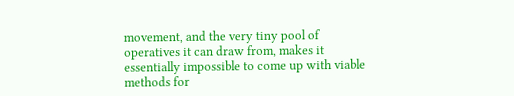movement, and the very tiny pool of operatives it can draw from, makes it essentially impossible to come up with viable methods for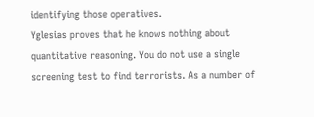identifying those operatives.
Yglesias proves that he knows nothing about quantitative reasoning. You do not use a single screening test to find terrorists. As a number of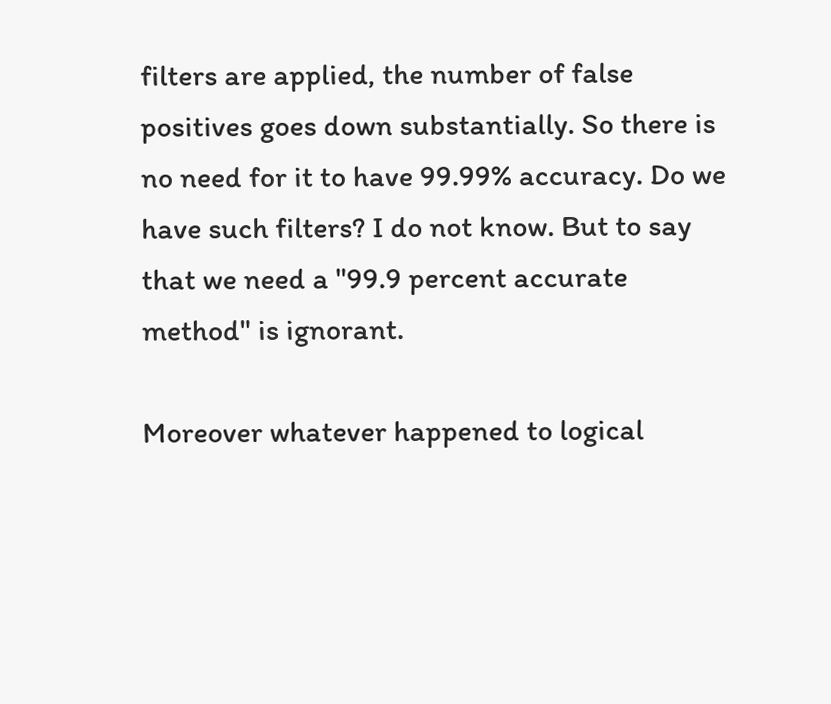filters are applied, the number of false positives goes down substantially. So there is no need for it to have 99.99% accuracy. Do we have such filters? I do not know. But to say that we need a "99.9 percent accurate method" is ignorant.

Moreover whatever happened to logical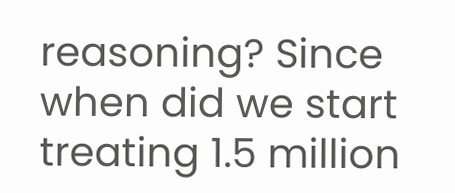reasoning? Since when did we start treating 1.5 million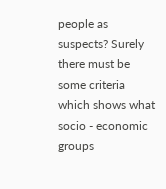people as suspects? Surely there must be some criteria which shows what socio - economic groups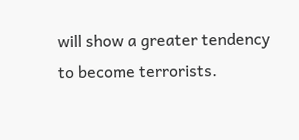will show a greater tendency to become terrorists.